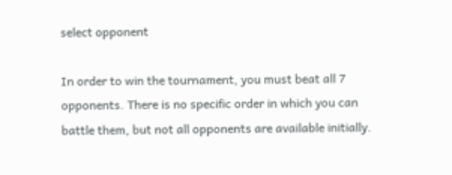select opponent

In order to win the tournament, you must beat all 7 opponents. There is no specific order in which you can battle them, but not all opponents are available initially.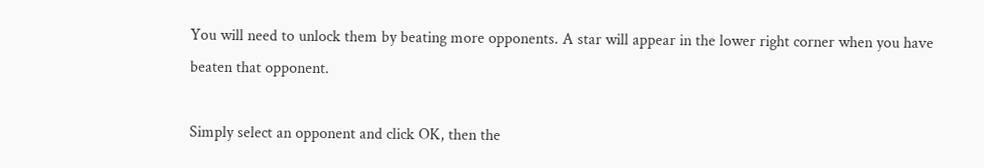You will need to unlock them by beating more opponents. A star will appear in the lower right corner when you have beaten that opponent.

Simply select an opponent and click OK, then the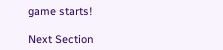game starts!

Next Section